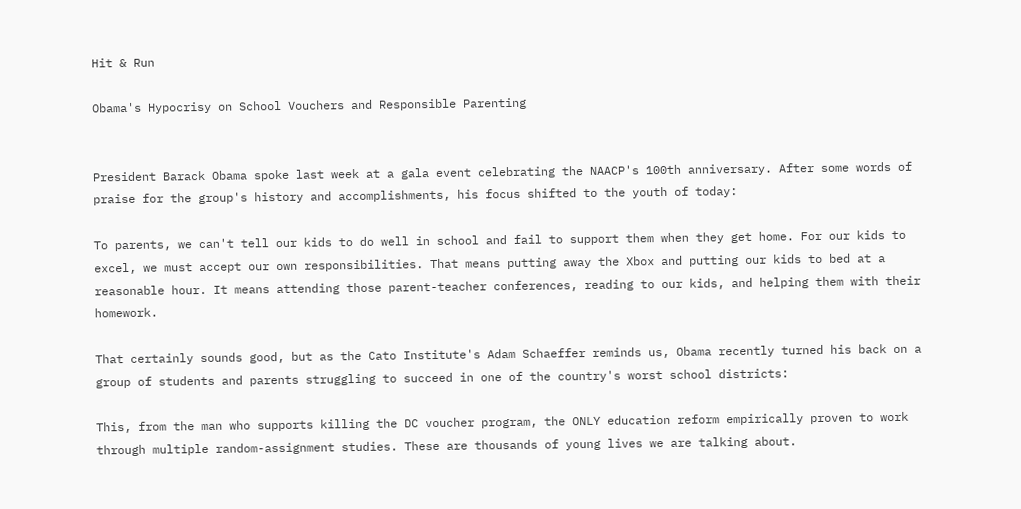Hit & Run

Obama's Hypocrisy on School Vouchers and Responsible Parenting


President Barack Obama spoke last week at a gala event celebrating the NAACP's 100th anniversary. After some words of praise for the group's history and accomplishments, his focus shifted to the youth of today:

To parents, we can't tell our kids to do well in school and fail to support them when they get home. For our kids to excel, we must accept our own responsibilities. That means putting away the Xbox and putting our kids to bed at a reasonable hour. It means attending those parent-teacher conferences, reading to our kids, and helping them with their homework.

That certainly sounds good, but as the Cato Institute's Adam Schaeffer reminds us, Obama recently turned his back on a group of students and parents struggling to succeed in one of the country's worst school districts:

This, from the man who supports killing the DC voucher program, the ONLY education reform empirically proven to work through multiple random-assignment studies. These are thousands of young lives we are talking about.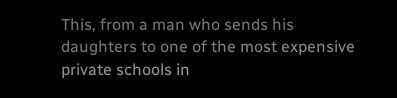This, from a man who sends his daughters to one of the most expensive private schools in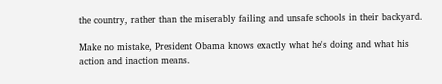the country, rather than the miserably failing and unsafe schools in their backyard.

Make no mistake, President Obama knows exactly what he's doing and what his action and inaction means.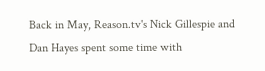Back in May, Reason.tv's Nick Gillespie and Dan Hayes spent some time with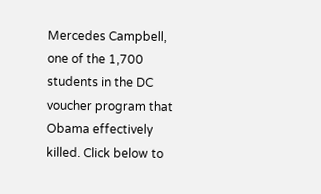Mercedes Campbell, one of the 1,700 students in the DC voucher program that Obama effectively killed. Click below to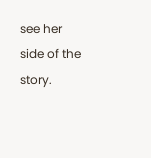see her side of the story.